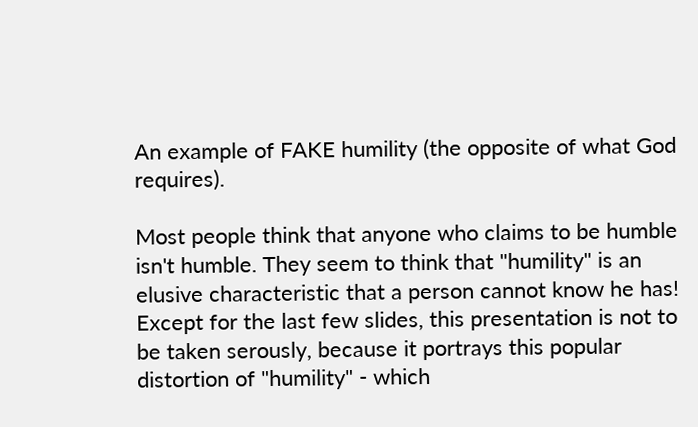An example of FAKE humility (the opposite of what God requires).

Most people think that anyone who claims to be humble isn't humble. They seem to think that "humility" is an elusive characteristic that a person cannot know he has! Except for the last few slides, this presentation is not to be taken serously, because it portrays this popular distortion of "humility" - which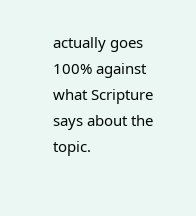actually goes 100% against what Scripture says about the topic.